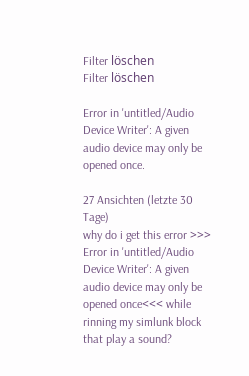Filter löschen
Filter löschen

Error in 'untitled/Audio Device Writer': A given audio device may only be opened once.

27 Ansichten (letzte 30 Tage)
why do i get this error >>> Error in 'untitled/Audio Device Writer': A given audio device may only be opened once<<< while rinning my simlunk block that play a sound?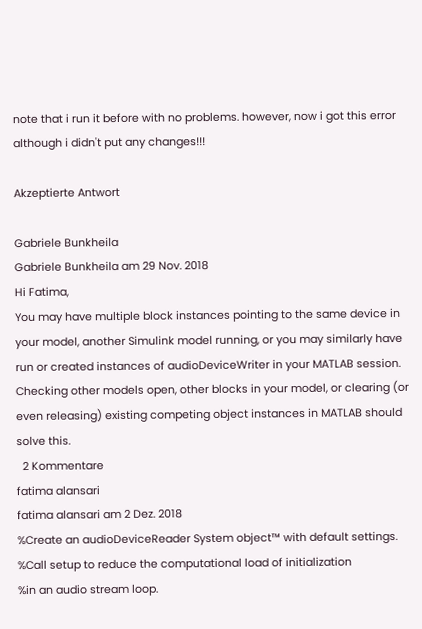note that i run it before with no problems. however, now i got this error although i didn't put any changes!!!

Akzeptierte Antwort

Gabriele Bunkheila
Gabriele Bunkheila am 29 Nov. 2018
Hi Fatima,
You may have multiple block instances pointing to the same device in your model, another Simulink model running, or you may similarly have run or created instances of audioDeviceWriter in your MATLAB session. Checking other models open, other blocks in your model, or clearing (or even releasing) existing competing object instances in MATLAB should solve this.
  2 Kommentare
fatima alansari
fatima alansari am 2 Dez. 2018
%Create an audioDeviceReader System object™ with default settings.
%Call setup to reduce the computational load of initialization
%in an audio stream loop.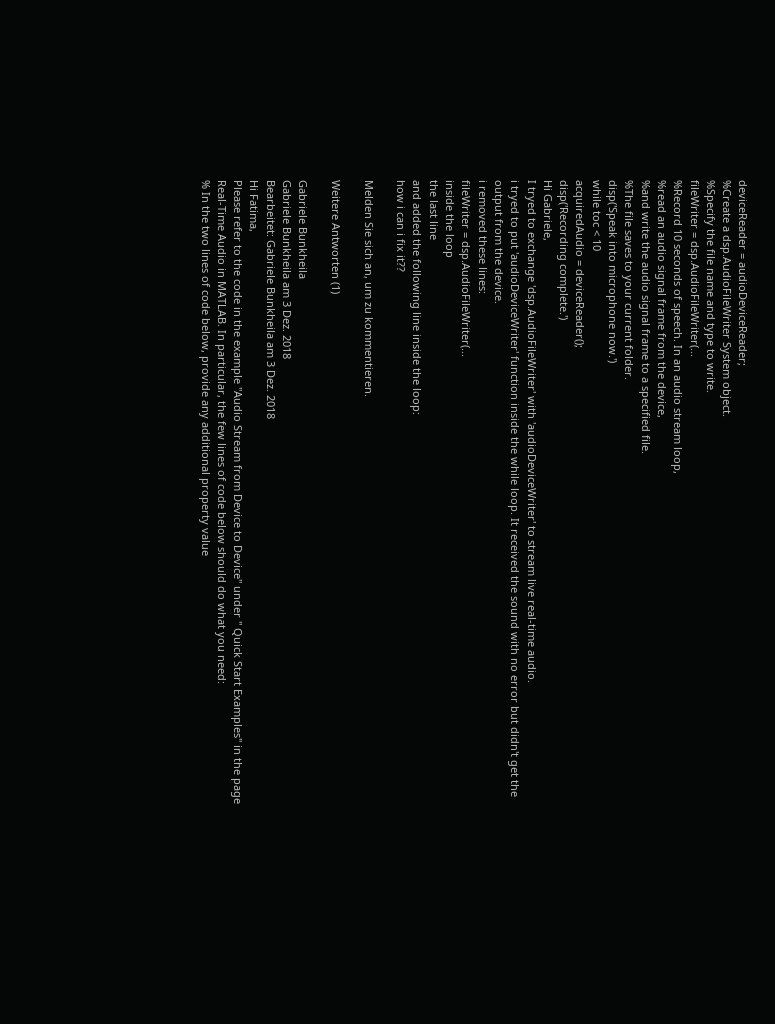deviceReader = audioDeviceReader;
%Create a dsp.AudioFileWriter System object.
%Specify the file name and type to write.
fileWriter = dsp.AudioFileWriter(...
%Record 10 seconds of speech. In an audio stream loop,
%read an audio signal frame from the device,
%and write the audio signal frame to a specified file.
%The file saves to your current folder.
disp('Speak into microphone now.')
while toc < 10
acquiredAudio = deviceReader();
disp('Recording complete.')
Hi Gabriele,
I tryed to exchange 'dsp.AudioFileWriter' with 'audioDeviceWriter' to stream live real-time audio.
i tryed to put 'audioDeviceWriter' function inside the while loop. It received the sound with no error but didn't get the output from the device.
i removed these lines:
fileWriter = dsp.AudioFileWriter(...
inside the loop
the last line
and added the following line inside the loop:
how i can i fix it??

Melden Sie sich an, um zu kommentieren.

Weitere Antworten (1)

Gabriele Bunkheila
Gabriele Bunkheila am 3 Dez. 2018
Bearbeitet: Gabriele Bunkheila am 3 Dez. 2018
Hi Fatima,
Please refer to the code in the example "Audio Stream from Device to Device" under " Quick Start Examples" in the page Real-Time Audio in MATLAB. In particular, the few lines of code below should do what you need:
% In the two lines of code below, provide any additional property value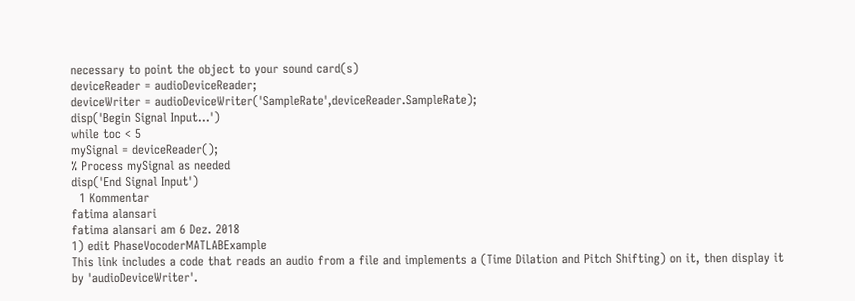necessary to point the object to your sound card(s)
deviceReader = audioDeviceReader;
deviceWriter = audioDeviceWriter('SampleRate',deviceReader.SampleRate);
disp('Begin Signal Input...')
while toc < 5
mySignal = deviceReader();
% Process mySignal as needed
disp('End Signal Input')
  1 Kommentar
fatima alansari
fatima alansari am 6 Dez. 2018
1) edit PhaseVocoderMATLABExample
This link includes a code that reads an audio from a file and implements a (Time Dilation and Pitch Shifting) on it, then display it by 'audioDeviceWriter'.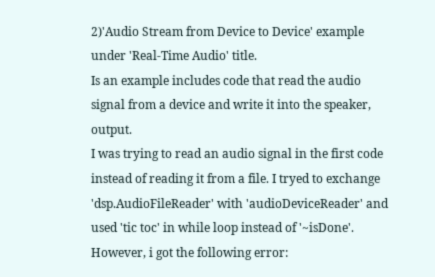2)'Audio Stream from Device to Device' example under 'Real-Time Audio' title.
Is an example includes code that read the audio signal from a device and write it into the speaker, output.
I was trying to read an audio signal in the first code instead of reading it from a file. I tryed to exchange 'dsp.AudioFileReader' with 'audioDeviceReader' and used 'tic toc' in while loop instead of '~isDone'. However, i got the following error: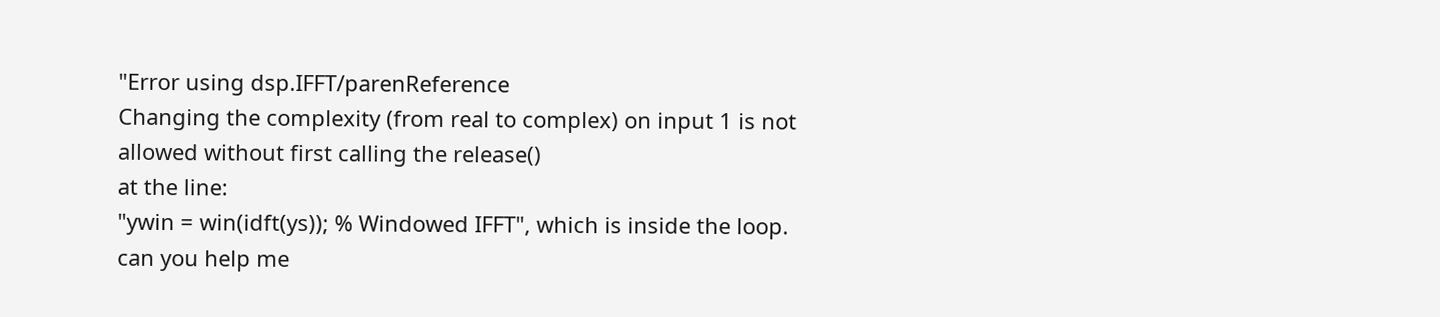"Error using dsp.IFFT/parenReference
Changing the complexity (from real to complex) on input 1 is not allowed without first calling the release()
at the line:
"ywin = win(idft(ys)); % Windowed IFFT", which is inside the loop.
can you help me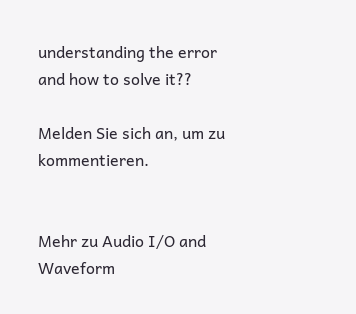understanding the error and how to solve it??

Melden Sie sich an, um zu kommentieren.


Mehr zu Audio I/O and Waveform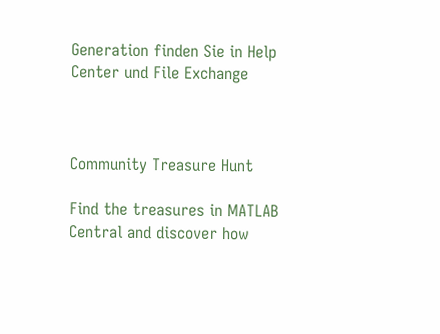Generation finden Sie in Help Center und File Exchange



Community Treasure Hunt

Find the treasures in MATLAB Central and discover how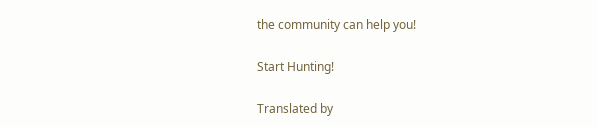the community can help you!

Start Hunting!

Translated by